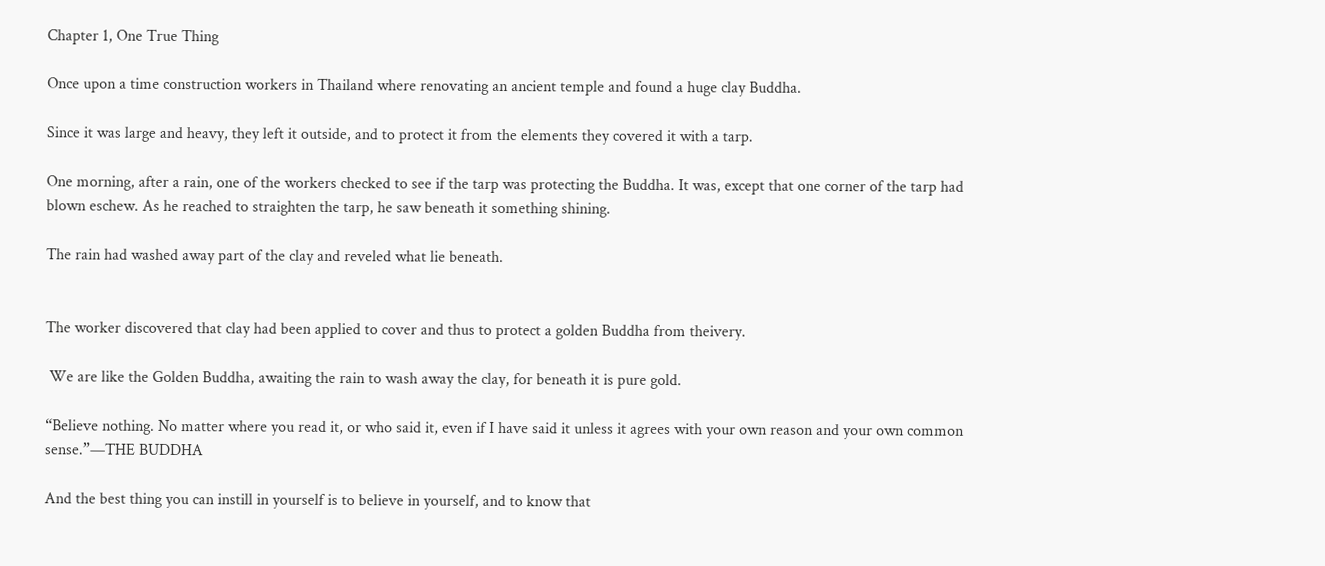Chapter 1, One True Thing

Once upon a time construction workers in Thailand where renovating an ancient temple and found a huge clay Buddha.

Since it was large and heavy, they left it outside, and to protect it from the elements they covered it with a tarp.

One morning, after a rain, one of the workers checked to see if the tarp was protecting the Buddha. It was, except that one corner of the tarp had blown eschew. As he reached to straighten the tarp, he saw beneath it something shining.

The rain had washed away part of the clay and reveled what lie beneath.


The worker discovered that clay had been applied to cover and thus to protect a golden Buddha from theivery.

 We are like the Golden Buddha, awaiting the rain to wash away the clay, for beneath it is pure gold.

“Believe nothing. No matter where you read it, or who said it, even if I have said it unless it agrees with your own reason and your own common sense.”—THE BUDDHA

And the best thing you can instill in yourself is to believe in yourself, and to know that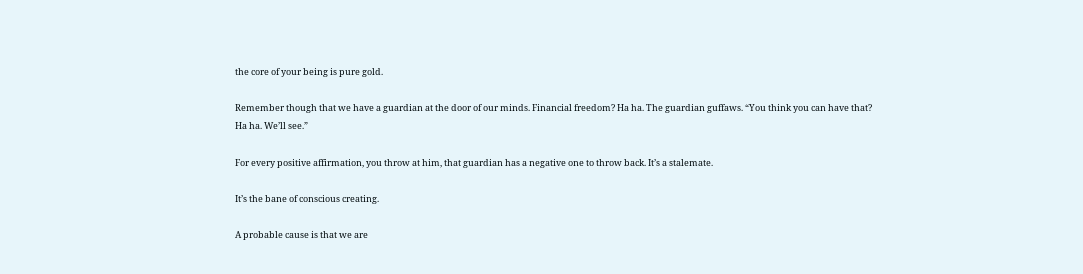the core of your being is pure gold.

Remember though that we have a guardian at the door of our minds. Financial freedom? Ha ha. The guardian guffaws. “You think you can have that? Ha ha. We’ll see.”

For every positive affirmation, you throw at him, that guardian has a negative one to throw back. It’s a stalemate.

It’s the bane of conscious creating.

A probable cause is that we are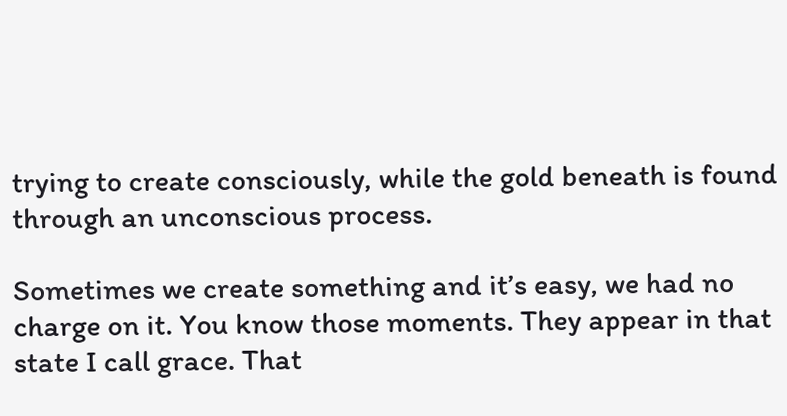trying to create consciously, while the gold beneath is found through an unconscious process.

Sometimes we create something and it’s easy, we had no charge on it. You know those moments. They appear in that state I call grace. That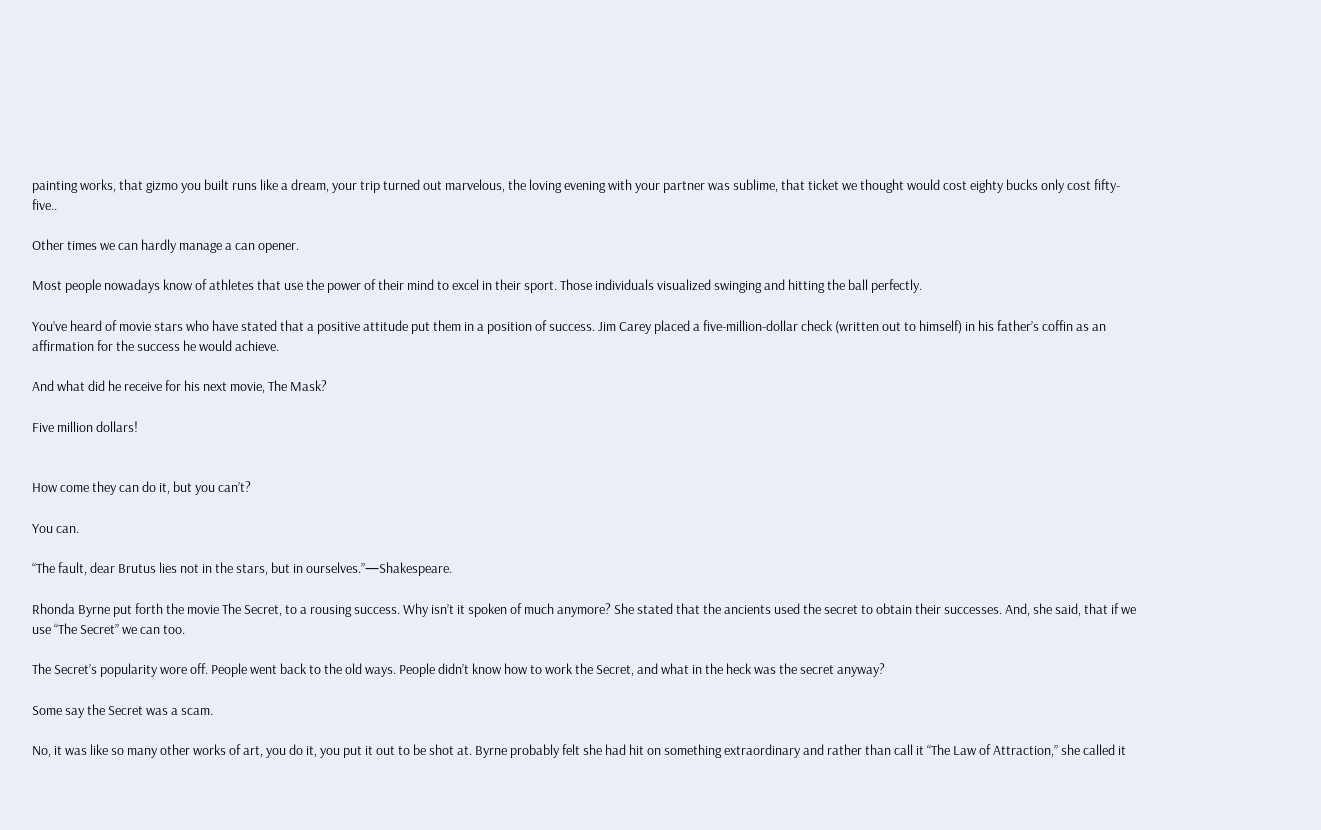painting works, that gizmo you built runs like a dream, your trip turned out marvelous, the loving evening with your partner was sublime, that ticket we thought would cost eighty bucks only cost fifty-five..

Other times we can hardly manage a can opener.

Most people nowadays know of athletes that use the power of their mind to excel in their sport. Those individuals visualized swinging and hitting the ball perfectly.

You’ve heard of movie stars who have stated that a positive attitude put them in a position of success. Jim Carey placed a five-million-dollar check (written out to himself) in his father’s coffin as an affirmation for the success he would achieve.

And what did he receive for his next movie, The Mask?

Five million dollars!


How come they can do it, but you can’t?

You can.

“The fault, dear Brutus lies not in the stars, but in ourselves.”—Shakespeare.

Rhonda Byrne put forth the movie The Secret, to a rousing success. Why isn’t it spoken of much anymore? She stated that the ancients used the secret to obtain their successes. And, she said, that if we use “The Secret” we can too.

The Secret’s popularity wore off. People went back to the old ways. People didn’t know how to work the Secret, and what in the heck was the secret anyway?

Some say the Secret was a scam.

No, it was like so many other works of art, you do it, you put it out to be shot at. Byrne probably felt she had hit on something extraordinary and rather than call it “The Law of Attraction,” she called it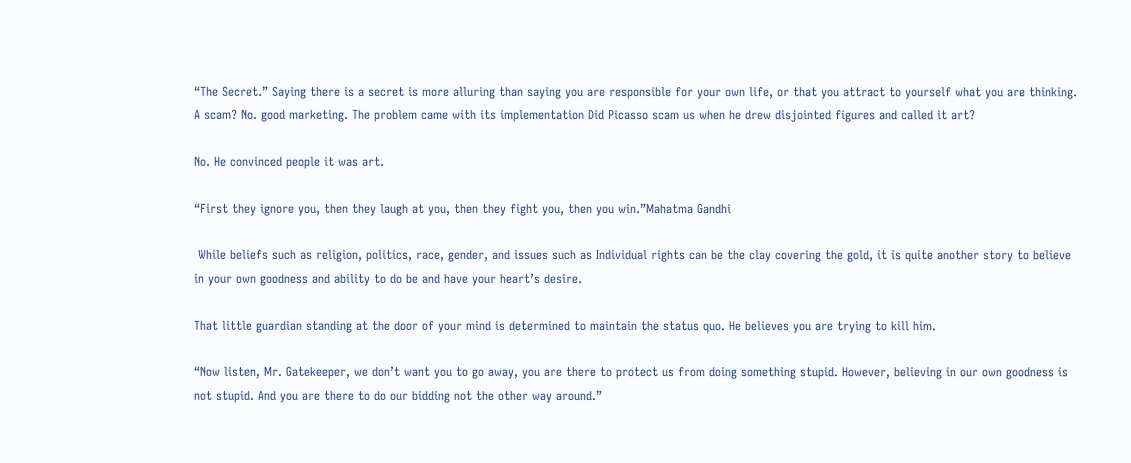“The Secret.” Saying there is a secret is more alluring than saying you are responsible for your own life, or that you attract to yourself what you are thinking. A scam? No. good marketing. The problem came with its implementation Did Picasso scam us when he drew disjointed figures and called it art?

No. He convinced people it was art.

“First they ignore you, then they laugh at you, then they fight you, then you win.”Mahatma Gandhi

 While beliefs such as religion, politics, race, gender, and issues such as Individual rights can be the clay covering the gold, it is quite another story to believe in your own goodness and ability to do be and have your heart’s desire.

That little guardian standing at the door of your mind is determined to maintain the status quo. He believes you are trying to kill him.

“Now listen, Mr. Gatekeeper, we don’t want you to go away, you are there to protect us from doing something stupid. However, believing in our own goodness is not stupid. And you are there to do our bidding not the other way around.”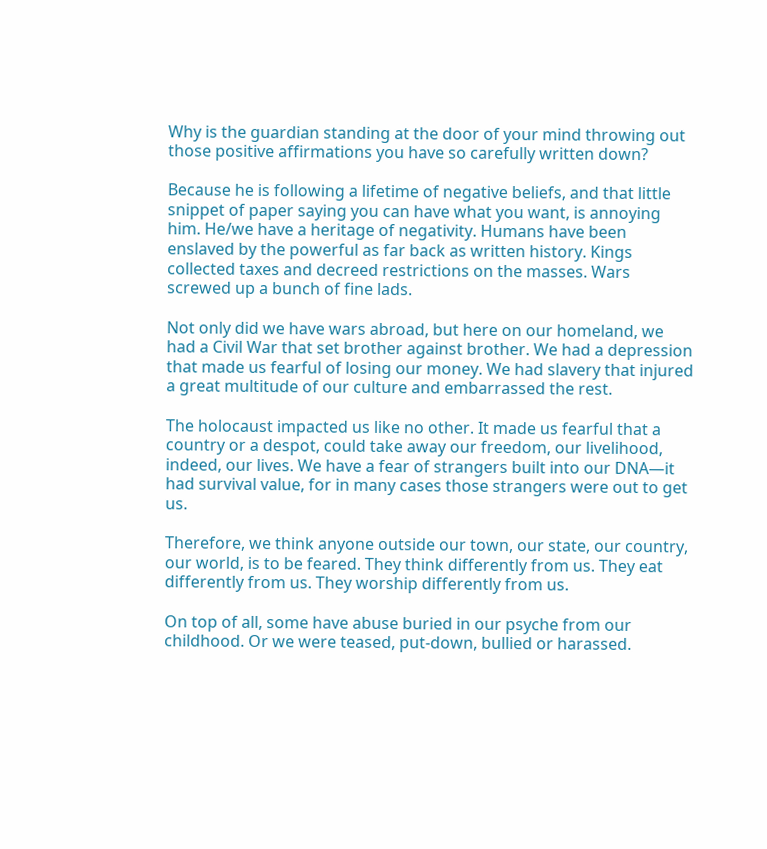Why is the guardian standing at the door of your mind throwing out those positive affirmations you have so carefully written down?

Because he is following a lifetime of negative beliefs, and that little snippet of paper saying you can have what you want, is annoying him. He/we have a heritage of negativity. Humans have been enslaved by the powerful as far back as written history. Kings collected taxes and decreed restrictions on the masses. Wars screwed up a bunch of fine lads.

Not only did we have wars abroad, but here on our homeland, we had a Civil War that set brother against brother. We had a depression that made us fearful of losing our money. We had slavery that injured a great multitude of our culture and embarrassed the rest.

The holocaust impacted us like no other. It made us fearful that a country or a despot, could take away our freedom, our livelihood, indeed, our lives. We have a fear of strangers built into our DNA—it had survival value, for in many cases those strangers were out to get us.

Therefore, we think anyone outside our town, our state, our country, our world, is to be feared. They think differently from us. They eat differently from us. They worship differently from us.

On top of all, some have abuse buried in our psyche from our childhood. Or we were teased, put-down, bullied or harassed.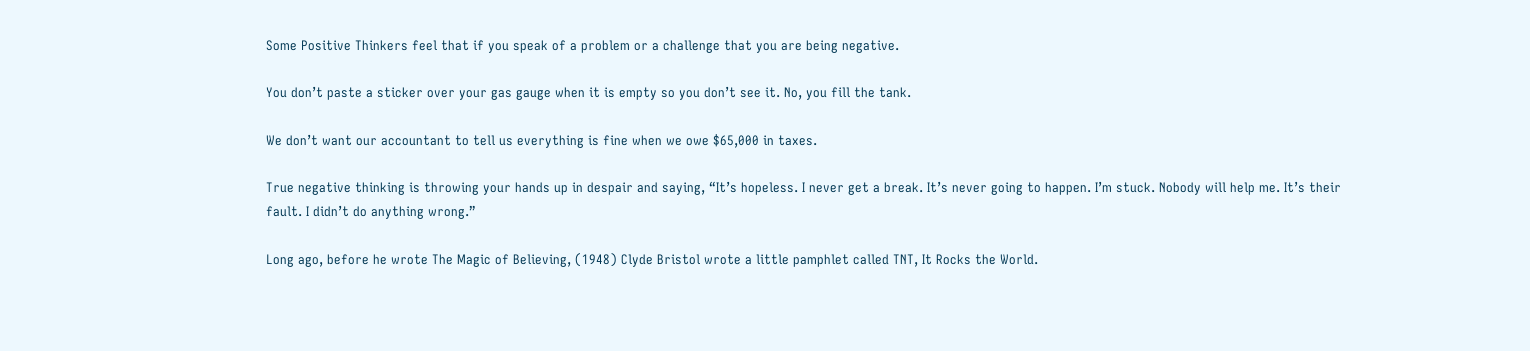Some Positive Thinkers feel that if you speak of a problem or a challenge that you are being negative.

You don’t paste a sticker over your gas gauge when it is empty so you don’t see it. No, you fill the tank.

We don’t want our accountant to tell us everything is fine when we owe $65,000 in taxes.

True negative thinking is throwing your hands up in despair and saying, “It’s hopeless. I never get a break. It’s never going to happen. I’m stuck. Nobody will help me. It’s their fault. I didn’t do anything wrong.”

Long ago, before he wrote The Magic of Believing, (1948) Clyde Bristol wrote a little pamphlet called TNT, It Rocks the World.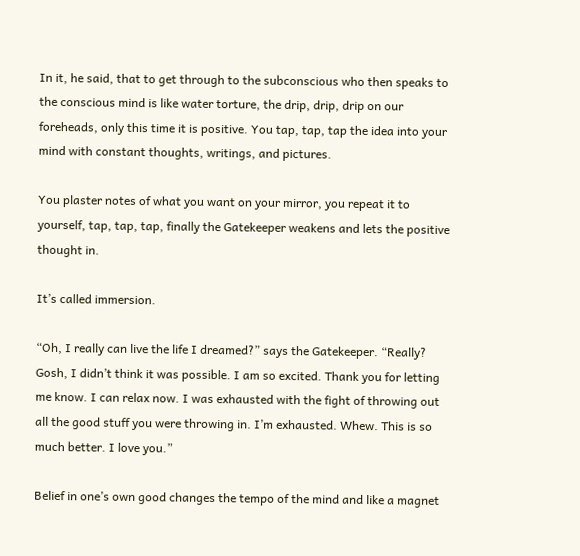In it, he said, that to get through to the subconscious who then speaks to the conscious mind is like water torture, the drip, drip, drip on our foreheads, only this time it is positive. You tap, tap, tap the idea into your mind with constant thoughts, writings, and pictures.

You plaster notes of what you want on your mirror, you repeat it to yourself, tap, tap, tap, finally the Gatekeeper weakens and lets the positive thought in.

It’s called immersion.

“Oh, I really can live the life I dreamed?” says the Gatekeeper. “Really? Gosh, I didn’t think it was possible. I am so excited. Thank you for letting me know. I can relax now. I was exhausted with the fight of throwing out all the good stuff you were throwing in. I’m exhausted. Whew. This is so much better. I love you.”

Belief in one’s own good changes the tempo of the mind and like a magnet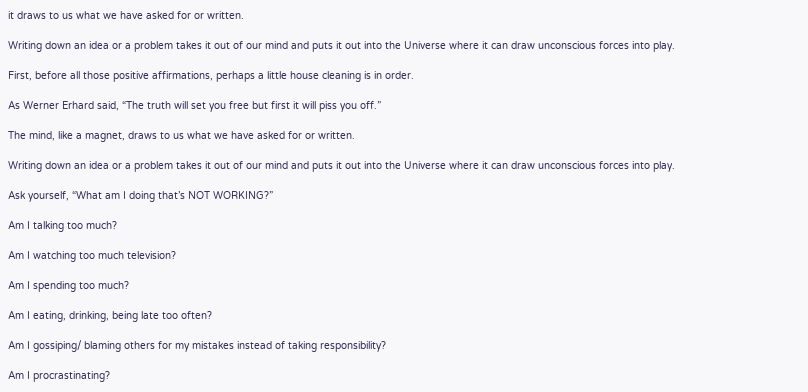it draws to us what we have asked for or written.

Writing down an idea or a problem takes it out of our mind and puts it out into the Universe where it can draw unconscious forces into play.

First, before all those positive affirmations, perhaps a little house cleaning is in order.

As Werner Erhard said, “The truth will set you free but first it will piss you off.”

The mind, like a magnet, draws to us what we have asked for or written.

Writing down an idea or a problem takes it out of our mind and puts it out into the Universe where it can draw unconscious forces into play.

Ask yourself, “What am I doing that’s NOT WORKING?”

Am I talking too much?

Am I watching too much television?

Am I spending too much?

Am I eating, drinking, being late too often?

Am I gossiping/ blaming others for my mistakes instead of taking responsibility?

Am I procrastinating?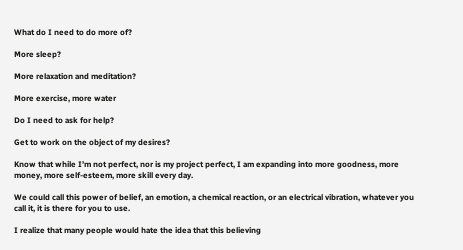What do I need to do more of?

More sleep?

More relaxation and meditation?

More exercise, more water

Do I need to ask for help?

Get to work on the object of my desires?

Know that while I’m not perfect, nor is my project perfect, I am expanding into more goodness, more money, more self-esteem, more skill every day.

We could call this power of belief, an emotion, a chemical reaction, or an electrical vibration, whatever you call it, it is there for you to use.

I realize that many people would hate the idea that this believing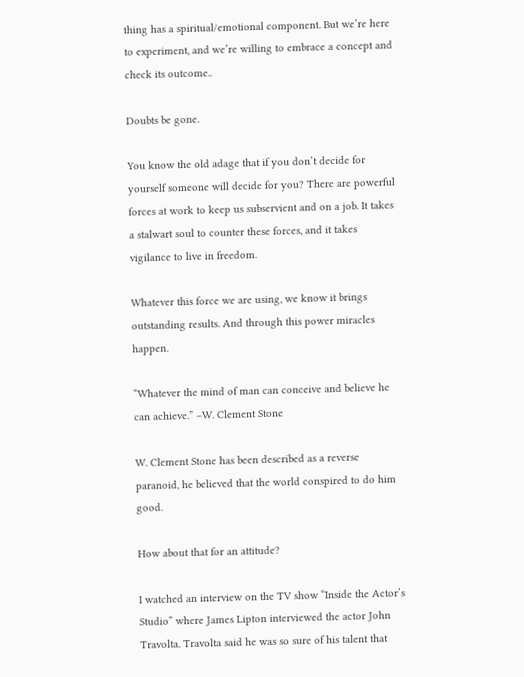thing has a spiritual/emotional component. But we’re here to experiment, and we’re willing to embrace a concept and check its outcome..

Doubts be gone.

You know the old adage that if you don’t decide for yourself someone will decide for you? There are powerful forces at work to keep us subservient and on a job. It takes a stalwart soul to counter these forces, and it takes vigilance to live in freedom.

Whatever this force we are using, we know it brings outstanding results. And through this power miracles happen.

“Whatever the mind of man can conceive and believe he can achieve.” –W. Clement Stone

W. Clement Stone has been described as a reverse paranoid, he believed that the world conspired to do him good.

How about that for an attitude?

I watched an interview on the TV show “Inside the Actor’s Studio” where James Lipton interviewed the actor John Travolta. Travolta said he was so sure of his talent that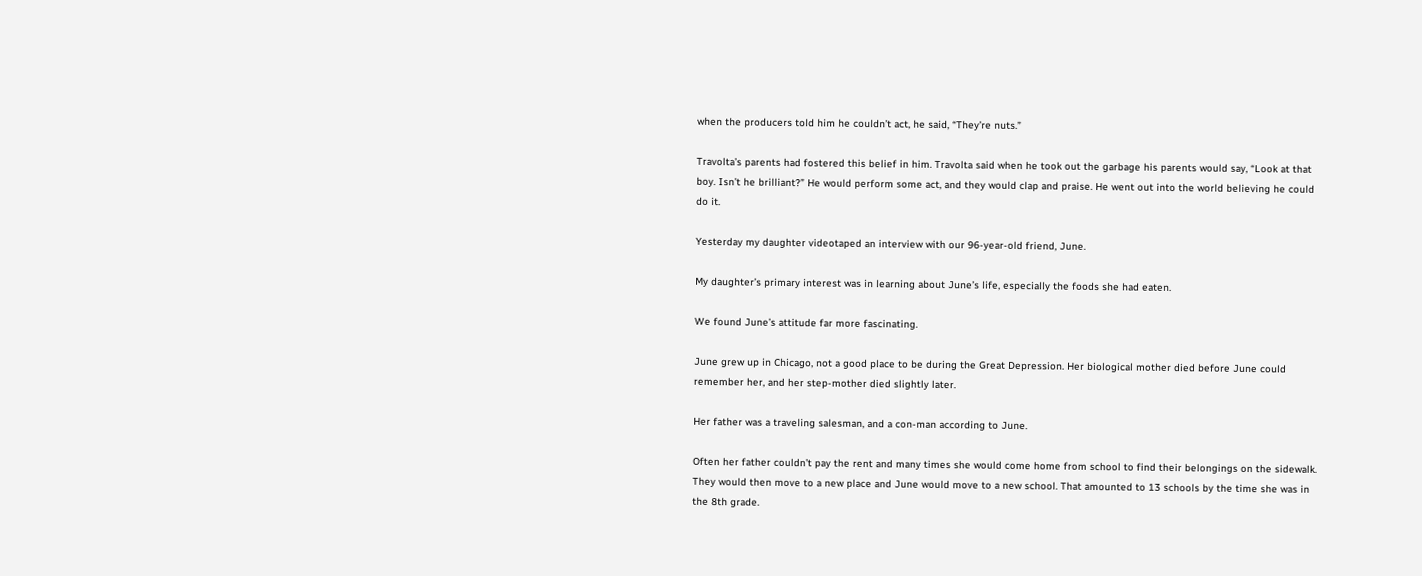when the producers told him he couldn’t act, he said, “They’re nuts.”

Travolta’s parents had fostered this belief in him. Travolta said when he took out the garbage his parents would say, “Look at that boy. Isn’t he brilliant?” He would perform some act, and they would clap and praise. He went out into the world believing he could do it.

Yesterday my daughter videotaped an interview with our 96-year-old friend, June.

My daughter’s primary interest was in learning about June’s life, especially the foods she had eaten.

We found June’s attitude far more fascinating.

June grew up in Chicago, not a good place to be during the Great Depression. Her biological mother died before June could remember her, and her step-mother died slightly later.

Her father was a traveling salesman, and a con-man according to June.

Often her father couldn’t pay the rent and many times she would come home from school to find their belongings on the sidewalk. They would then move to a new place and June would move to a new school. That amounted to 13 schools by the time she was in the 8th grade.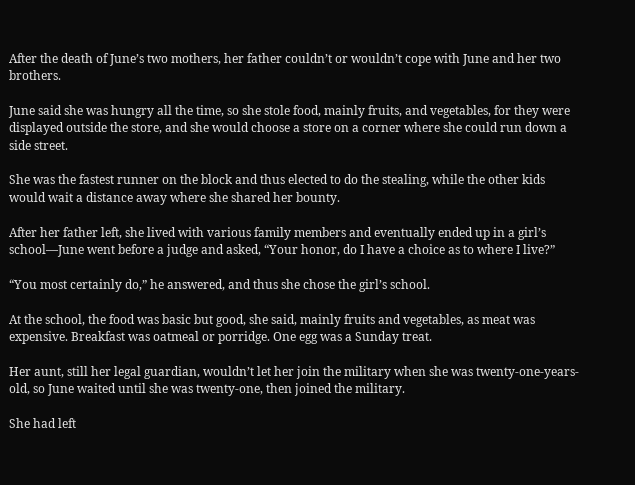After the death of June’s two mothers, her father couldn’t or wouldn’t cope with June and her two brothers.

June said she was hungry all the time, so she stole food, mainly fruits, and vegetables, for they were displayed outside the store, and she would choose a store on a corner where she could run down a side street.

She was the fastest runner on the block and thus elected to do the stealing, while the other kids would wait a distance away where she shared her bounty.

After her father left, she lived with various family members and eventually ended up in a girl’s school—June went before a judge and asked, “Your honor, do I have a choice as to where I live?”

“You most certainly do,” he answered, and thus she chose the girl’s school.

At the school, the food was basic but good, she said, mainly fruits and vegetables, as meat was expensive. Breakfast was oatmeal or porridge. One egg was a Sunday treat.

Her aunt, still her legal guardian, wouldn’t let her join the military when she was twenty-one-years-old, so June waited until she was twenty-one, then joined the military.

She had left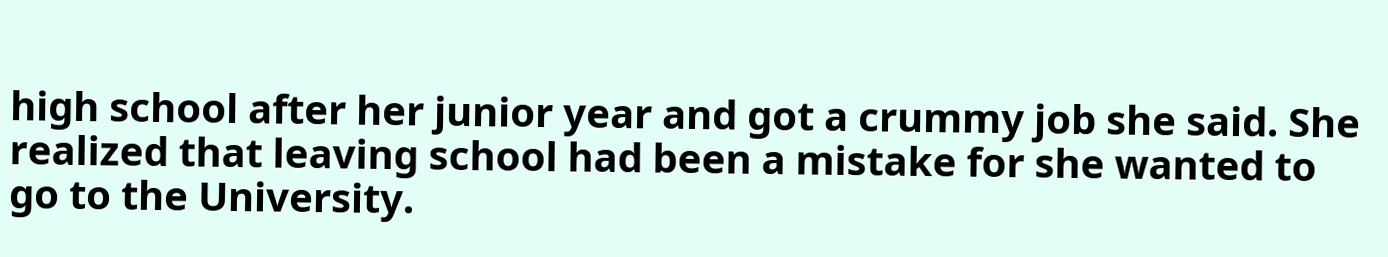high school after her junior year and got a crummy job she said. She realized that leaving school had been a mistake for she wanted to go to the University.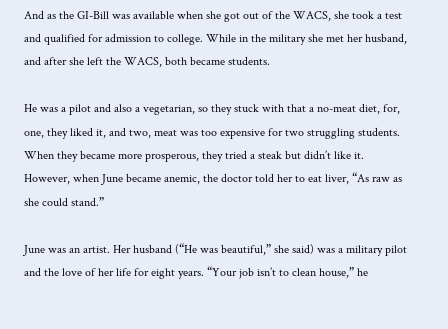And as the GI-Bill was available when she got out of the WACS, she took a test and qualified for admission to college. While in the military she met her husband, and after she left the WACS, both became students.

He was a pilot and also a vegetarian, so they stuck with that a no-meat diet, for, one, they liked it, and two, meat was too expensive for two struggling students. When they became more prosperous, they tried a steak but didn’t like it. However, when June became anemic, the doctor told her to eat liver, “As raw as she could stand.”

June was an artist. Her husband (“He was beautiful,” she said) was a military pilot and the love of her life for eight years. “Your job isn’t to clean house,” he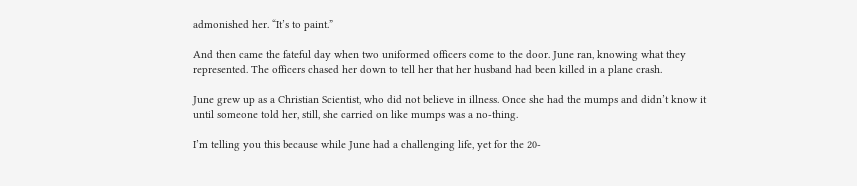admonished her. “It’s to paint.”

And then came the fateful day when two uniformed officers come to the door. June ran, knowing what they represented. The officers chased her down to tell her that her husband had been killed in a plane crash.

June grew up as a Christian Scientist, who did not believe in illness. Once she had the mumps and didn’t know it until someone told her, still, she carried on like mumps was a no-thing.

I’m telling you this because while June had a challenging life, yet for the 20-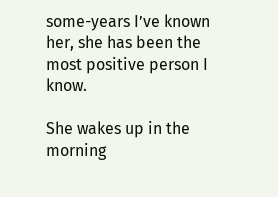some-years I’ve known her, she has been the most positive person I know.

She wakes up in the morning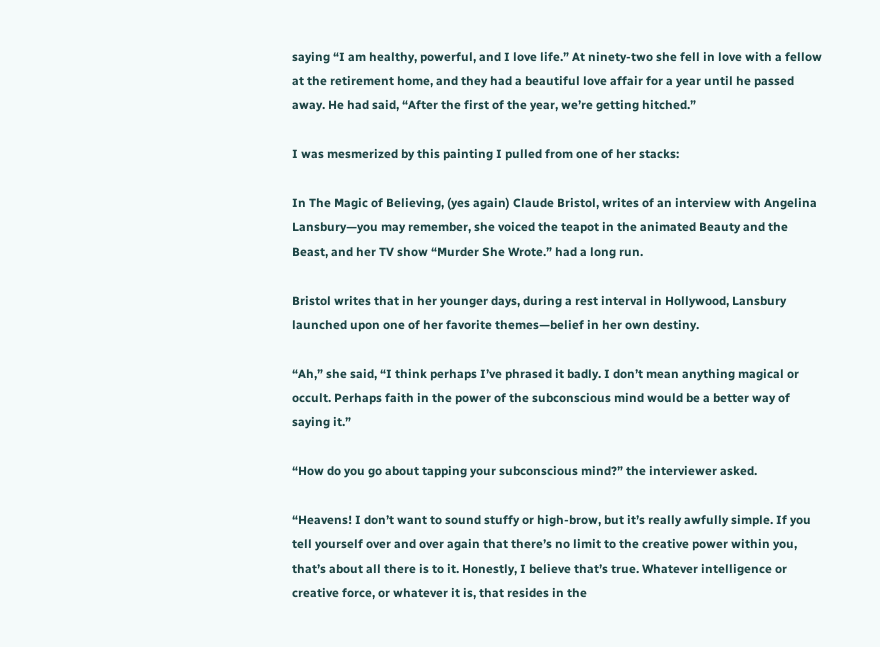saying “I am healthy, powerful, and I love life.” At ninety-two she fell in love with a fellow at the retirement home, and they had a beautiful love affair for a year until he passed away. He had said, “After the first of the year, we’re getting hitched.”

I was mesmerized by this painting I pulled from one of her stacks:

In The Magic of Believing, (yes again) Claude Bristol, writes of an interview with Angelina Lansbury—you may remember, she voiced the teapot in the animated Beauty and the Beast, and her TV show “Murder She Wrote.” had a long run.

Bristol writes that in her younger days, during a rest interval in Hollywood, Lansbury launched upon one of her favorite themes—belief in her own destiny.

“Ah,” she said, “I think perhaps I’ve phrased it badly. I don’t mean anything magical or occult. Perhaps faith in the power of the subconscious mind would be a better way of saying it.”

“How do you go about tapping your subconscious mind?” the interviewer asked.

“Heavens! I don’t want to sound stuffy or high-brow, but it’s really awfully simple. If you tell yourself over and over again that there’s no limit to the creative power within you, that’s about all there is to it. Honestly, I believe that’s true. Whatever intelligence or creative force, or whatever it is, that resides in the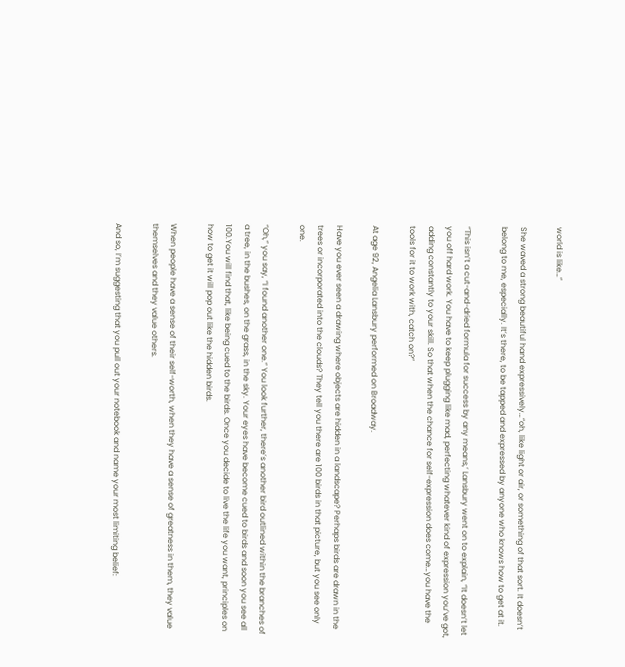world is like…”

She waved a strong beautiful hand expressively…“oh, like light or air, or something of that sort. It doesn’t belong to me, especially. It’s there, to be tapped and expressed by anyone who knows how to get at it.

“This isn’t a cut-and-dried formula for success by any means,’ Lansbury went on to explain, “It doesn’t let you off hard work. You have to keep plugging like mad, perfecting whatever kind of expression you’ve got, adding constantly to your skill. So that when the chance for self-expression does come…you have the tools for it to work with, catch on?”

At age 92, Angelia Lansbury performed on Broadway.

Have you ever seen a drawing where objects are hidden in a landscape? Perhaps birds are drawn in the trees or incorporated into the clouds? They tell you there are 100 birds in that picture, but you see only one.

“Oh,” you say, “I found another one.” You look further, there’s another bird outlined within the branches of a tree, in the bushes, on the grass, in the sky. Your eyes have become cued to birds and soon you see all 100.You will find that, like being cued to the birds. Once you decide to live the life you want, principles on how to get it will pop out like the hidden birds.

When people have a sense of their self-worth, when they have a sense of greatness in them, they value themselves and they value others.

And so, I’m suggesting that you pull out your notebook and name your most limiting belief: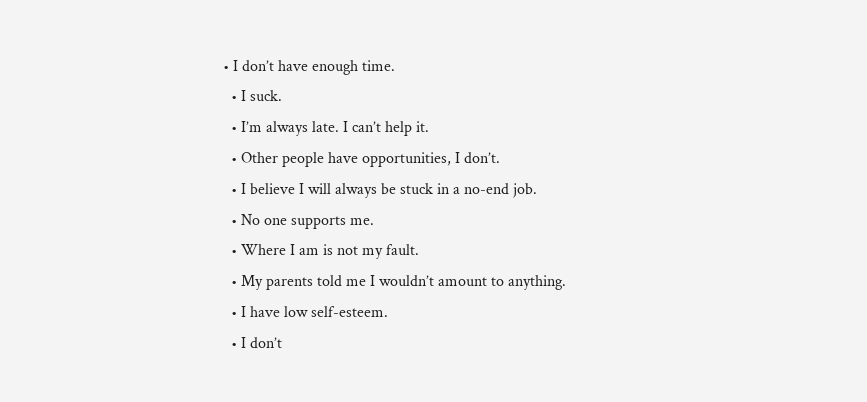• I don’t have enough time.
  • I suck.
  • I’m always late. I can’t help it.
  • Other people have opportunities, I don’t.
  • I believe I will always be stuck in a no-end job.
  • No one supports me.
  • Where I am is not my fault.
  • My parents told me I wouldn’t amount to anything.
  • I have low self-esteem.
  • I don’t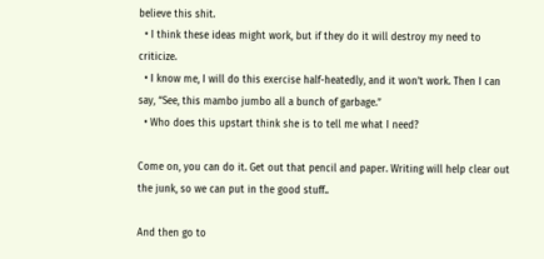believe this shit.
  • I think these ideas might work, but if they do it will destroy my need to criticize.
  • I know me, I will do this exercise half-heatedly, and it won’t work. Then I can say, “See, this mambo jumbo all a bunch of garbage.”
  • Who does this upstart think she is to tell me what I need?

Come on, you can do it. Get out that pencil and paper. Writing will help clear out the junk, so we can put in the good stuff..

And then go to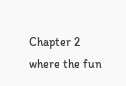Chapter 2 where the fun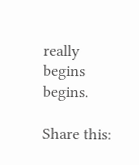really begins begins.

Share this: